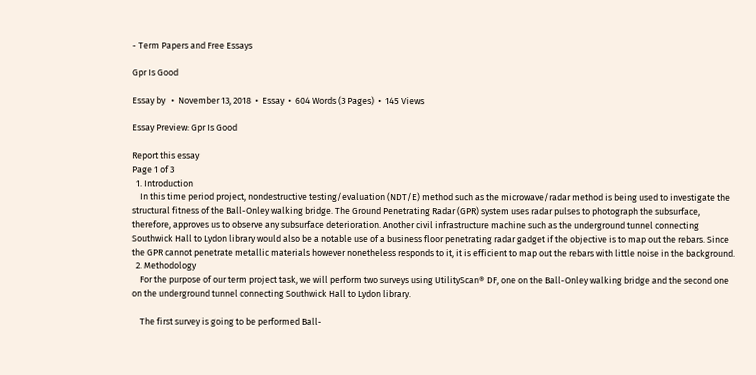- Term Papers and Free Essays

Gpr Is Good

Essay by   •  November 13, 2018  •  Essay  •  604 Words (3 Pages)  •  145 Views

Essay Preview: Gpr Is Good

Report this essay
Page 1 of 3
  1. Introduction
    In this time period project, nondestructive testing/evaluation (NDT/E) method such as the microwave/radar method is being used to investigate the structural fitness of the Ball-Onley walking bridge. The Ground Penetrating Radar (GPR) system uses radar pulses to photograph the subsurface, therefore, approves us to observe any subsurface deterioration. Another civil infrastructure machine such as the underground tunnel connecting Southwick Hall to Lydon library would also be a notable use of a business floor penetrating radar gadget if the objective is to map out the rebars. Since the GPR cannot penetrate metallic materials however nonetheless responds to it, it is efficient to map out the rebars with little noise in the background.
  2. Methodology
    For the purpose of our term project task, we will perform two surveys using UtilityScan® DF, one on the Ball-Onley walking bridge and the second one on the underground tunnel connecting Southwick Hall to Lydon library.

    The first survey is going to be performed Ball-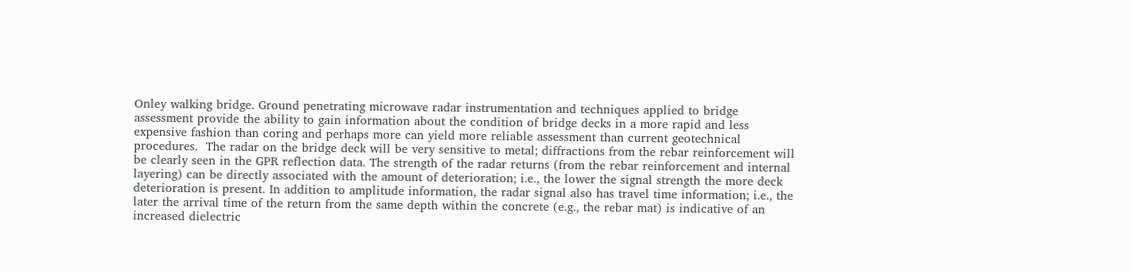Onley walking bridge. Ground penetrating microwave radar instrumentation and techniques applied to bridge assessment provide the ability to gain information about the condition of bridge decks in a more rapid and less expensive fashion than coring and perhaps more can yield more reliable assessment than current geotechnical procedures.  The radar on the bridge deck will be very sensitive to metal; diffractions from the rebar reinforcement will be clearly seen in the GPR reflection data. The strength of the radar returns (from the rebar reinforcement and internal layering) can be directly associated with the amount of deterioration; i.e., the lower the signal strength the more deck deterioration is present. In addition to amplitude information, the radar signal also has travel time information; i.e., the later the arrival time of the return from the same depth within the concrete (e.g., the rebar mat) is indicative of an increased dielectric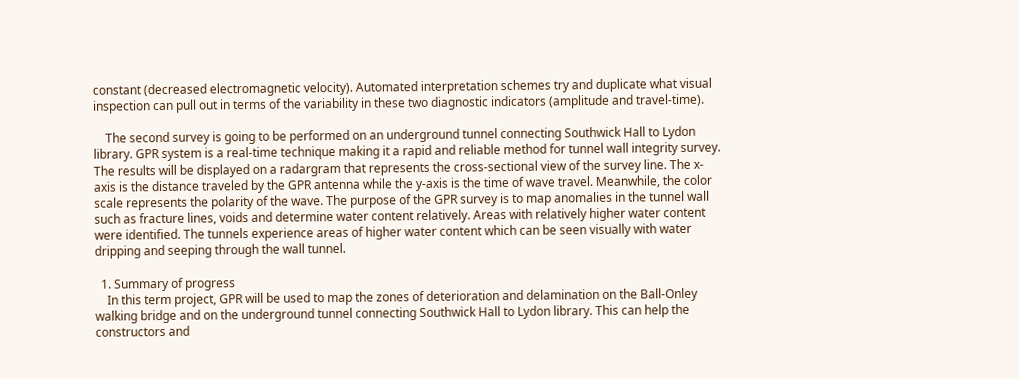constant (decreased electromagnetic velocity). Automated interpretation schemes try and duplicate what visual inspection can pull out in terms of the variability in these two diagnostic indicators (amplitude and travel-time).

    The second survey is going to be performed on an underground tunnel connecting Southwick Hall to Lydon library. GPR system is a real-time technique making it a rapid and reliable method for tunnel wall integrity survey. The results will be displayed on a radargram that represents the cross-sectional view of the survey line. The x-axis is the distance traveled by the GPR antenna while the y-axis is the time of wave travel. Meanwhile, the color scale represents the polarity of the wave. The purpose of the GPR survey is to map anomalies in the tunnel wall such as fracture lines, voids and determine water content relatively. Areas with relatively higher water content were identified. The tunnels experience areas of higher water content which can be seen visually with water dripping and seeping through the wall tunnel.

  1. Summary of progress
    In this term project, GPR will be used to map the zones of deterioration and delamination on the Ball-Onley walking bridge and on the underground tunnel connecting Southwick Hall to Lydon library. This can help the constructors and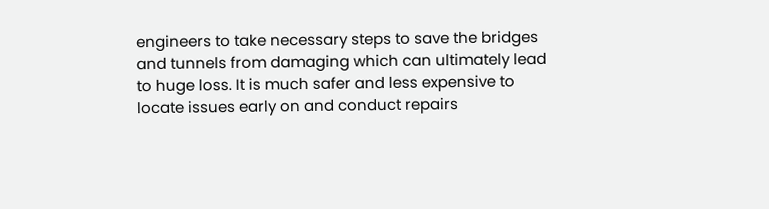engineers to take necessary steps to save the bridges and tunnels from damaging which can ultimately lead to huge loss. It is much safer and less expensive to locate issues early on and conduct repairs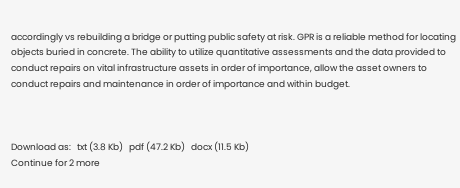accordingly vs rebuilding a bridge or putting public safety at risk. GPR is a reliable method for locating objects buried in concrete. The ability to utilize quantitative assessments and the data provided to conduct repairs on vital infrastructure assets in order of importance, allow the asset owners to conduct repairs and maintenance in order of importance and within budget.



Download as:   txt (3.8 Kb)   pdf (47.2 Kb)   docx (11.5 Kb)
Continue for 2 more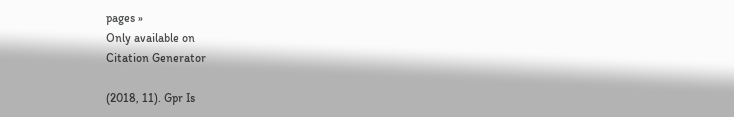pages »
Only available on
Citation Generator

(2018, 11). Gpr Is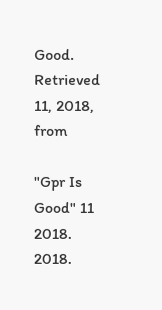Good. Retrieved 11, 2018, from

"Gpr Is Good" 11 2018. 2018.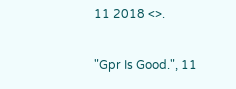11 2018 <>.

"Gpr Is Good.", 11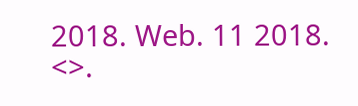2018. Web. 11 2018. <>.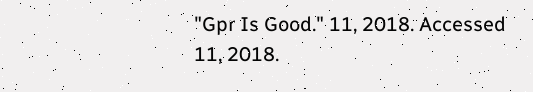"Gpr Is Good." 11, 2018. Accessed 11, 2018.